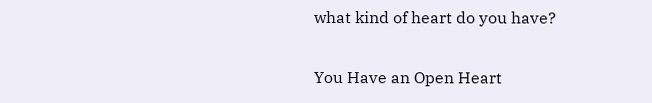what kind of heart do you have?

You Have an Open Heart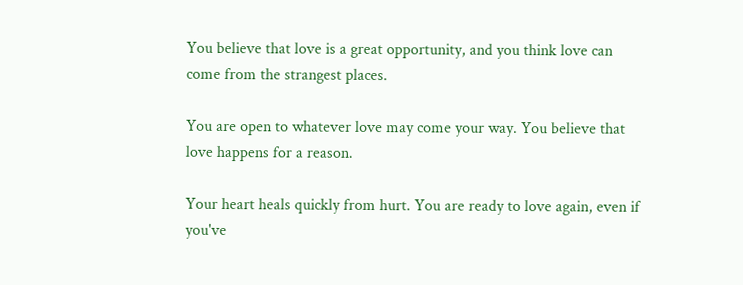You believe that love is a great opportunity, and you think love can come from the strangest places.

You are open to whatever love may come your way. You believe that love happens for a reason.

Your heart heals quickly from hurt. You are ready to love again, even if you've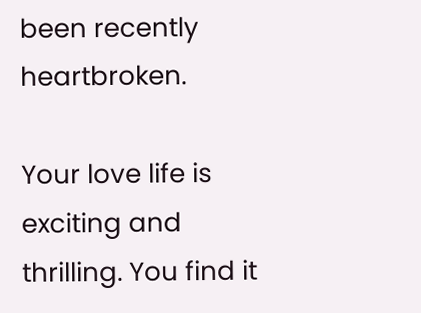been recently heartbroken.

Your love life is exciting and thrilling. You find it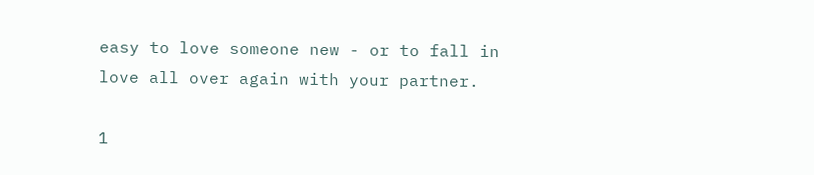easy to love someone new - or to fall in love all over again with your partner.

1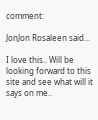comment:

JonJon Rosaleen said...

I love this.. Will be looking forward to this site and see what will it says on me..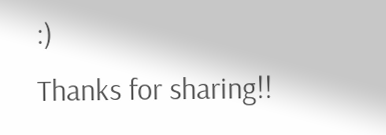:)
Thanks for sharing!!